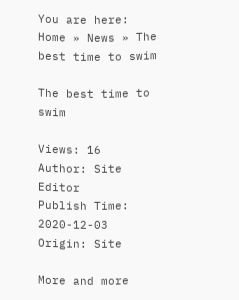You are here: Home » News » The best time to swim

The best time to swim

Views: 16     Author: Site Editor     Publish Time: 2020-12-03      Origin: Site

More and more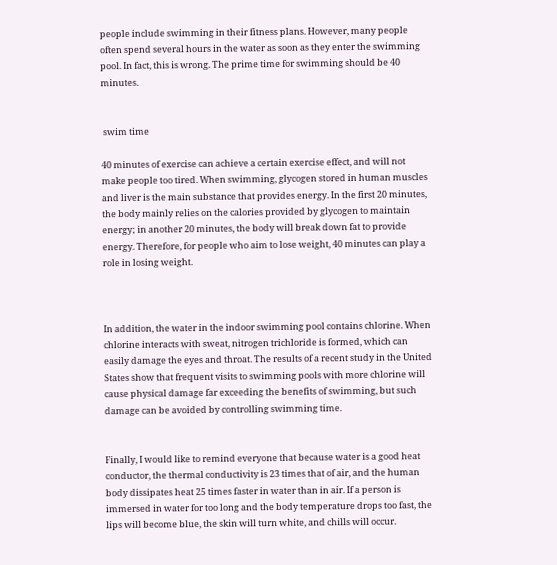people include swimming in their fitness plans. However, many people often spend several hours in the water as soon as they enter the swimming pool. In fact, this is wrong. The prime time for swimming should be 40 minutes.


 swim time

40 minutes of exercise can achieve a certain exercise effect, and will not make people too tired. When swimming, glycogen stored in human muscles and liver is the main substance that provides energy. In the first 20 minutes, the body mainly relies on the calories provided by glycogen to maintain energy; in another 20 minutes, the body will break down fat to provide energy. Therefore, for people who aim to lose weight, 40 minutes can play a role in losing weight.



In addition, the water in the indoor swimming pool contains chlorine. When chlorine interacts with sweat, nitrogen trichloride is formed, which can easily damage the eyes and throat. The results of a recent study in the United States show that frequent visits to swimming pools with more chlorine will cause physical damage far exceeding the benefits of swimming, but such damage can be avoided by controlling swimming time.


Finally, I would like to remind everyone that because water is a good heat conductor, the thermal conductivity is 23 times that of air, and the human body dissipates heat 25 times faster in water than in air. If a person is immersed in water for too long and the body temperature drops too fast, the lips will become blue, the skin will turn white, and chills will occur.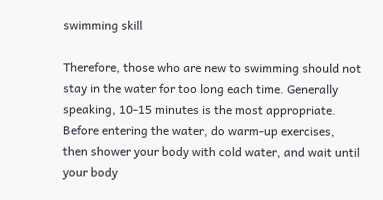swimming skill

Therefore, those who are new to swimming should not stay in the water for too long each time. Generally speaking, 10-15 minutes is the most appropriate. Before entering the water, do warm-up exercises, then shower your body with cold water, and wait until your body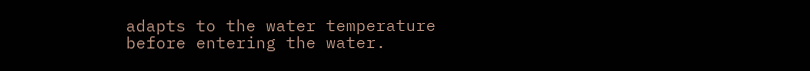adapts to the water temperature before entering the water.